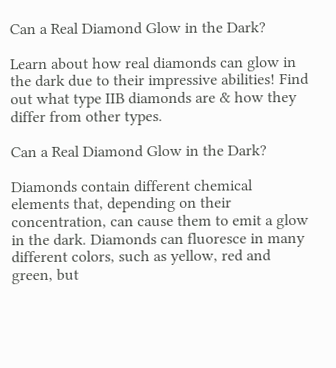Can a Real Diamond Glow in the Dark?

Learn about how real diamonds can glow in the dark due to their impressive abilities! Find out what type IIB diamonds are & how they differ from other types.

Can a Real Diamond Glow in the Dark?

Diamonds contain different chemical elements that, depending on their concentration, can cause them to emit a glow in the dark. Diamonds can fluoresce in many different colors, such as yellow, red and green, but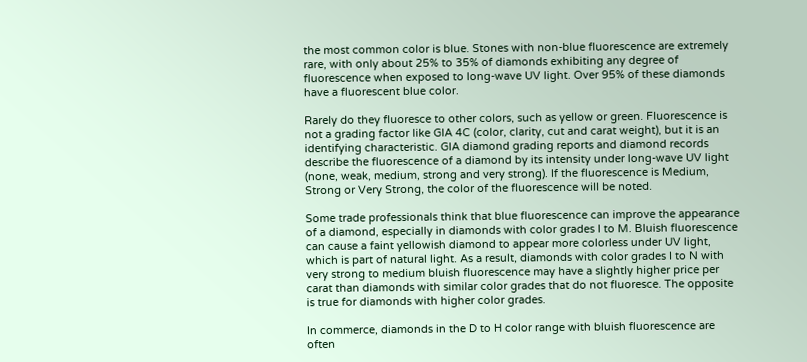the most common color is blue. Stones with non-blue fluorescence are extremely rare, with only about 25% to 35% of diamonds exhibiting any degree of fluorescence when exposed to long-wave UV light. Over 95% of these diamonds have a fluorescent blue color.

Rarely do they fluoresce to other colors, such as yellow or green. Fluorescence is not a grading factor like GIA 4C (color, clarity, cut and carat weight), but it is an identifying characteristic. GIA diamond grading reports and diamond records describe the fluorescence of a diamond by its intensity under long-wave UV light (none, weak, medium, strong and very strong). If the fluorescence is Medium, Strong or Very Strong, the color of the fluorescence will be noted.

Some trade professionals think that blue fluorescence can improve the appearance of a diamond, especially in diamonds with color grades I to M. Bluish fluorescence can cause a faint yellowish diamond to appear more colorless under UV light, which is part of natural light. As a result, diamonds with color grades I to N with very strong to medium bluish fluorescence may have a slightly higher price per carat than diamonds with similar color grades that do not fluoresce. The opposite is true for diamonds with higher color grades.

In commerce, diamonds in the D to H color range with bluish fluorescence are often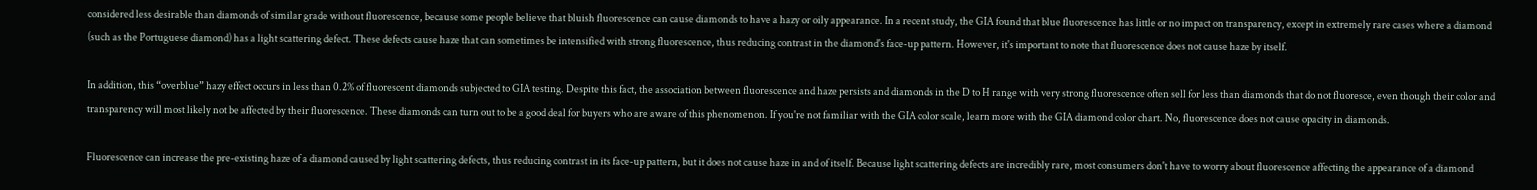considered less desirable than diamonds of similar grade without fluorescence, because some people believe that bluish fluorescence can cause diamonds to have a hazy or oily appearance. In a recent study, the GIA found that blue fluorescence has little or no impact on transparency, except in extremely rare cases where a diamond (such as the Portuguese diamond) has a light scattering defect. These defects cause haze that can sometimes be intensified with strong fluorescence, thus reducing contrast in the diamond's face-up pattern. However, it's important to note that fluorescence does not cause haze by itself.

In addition, this “overblue” hazy effect occurs in less than 0.2% of fluorescent diamonds subjected to GIA testing. Despite this fact, the association between fluorescence and haze persists and diamonds in the D to H range with very strong fluorescence often sell for less than diamonds that do not fluoresce, even though their color and transparency will most likely not be affected by their fluorescence. These diamonds can turn out to be a good deal for buyers who are aware of this phenomenon. If you're not familiar with the GIA color scale, learn more with the GIA diamond color chart. No, fluorescence does not cause opacity in diamonds.

Fluorescence can increase the pre-existing haze of a diamond caused by light scattering defects, thus reducing contrast in its face-up pattern, but it does not cause haze in and of itself. Because light scattering defects are incredibly rare, most consumers don't have to worry about fluorescence affecting the appearance of a diamond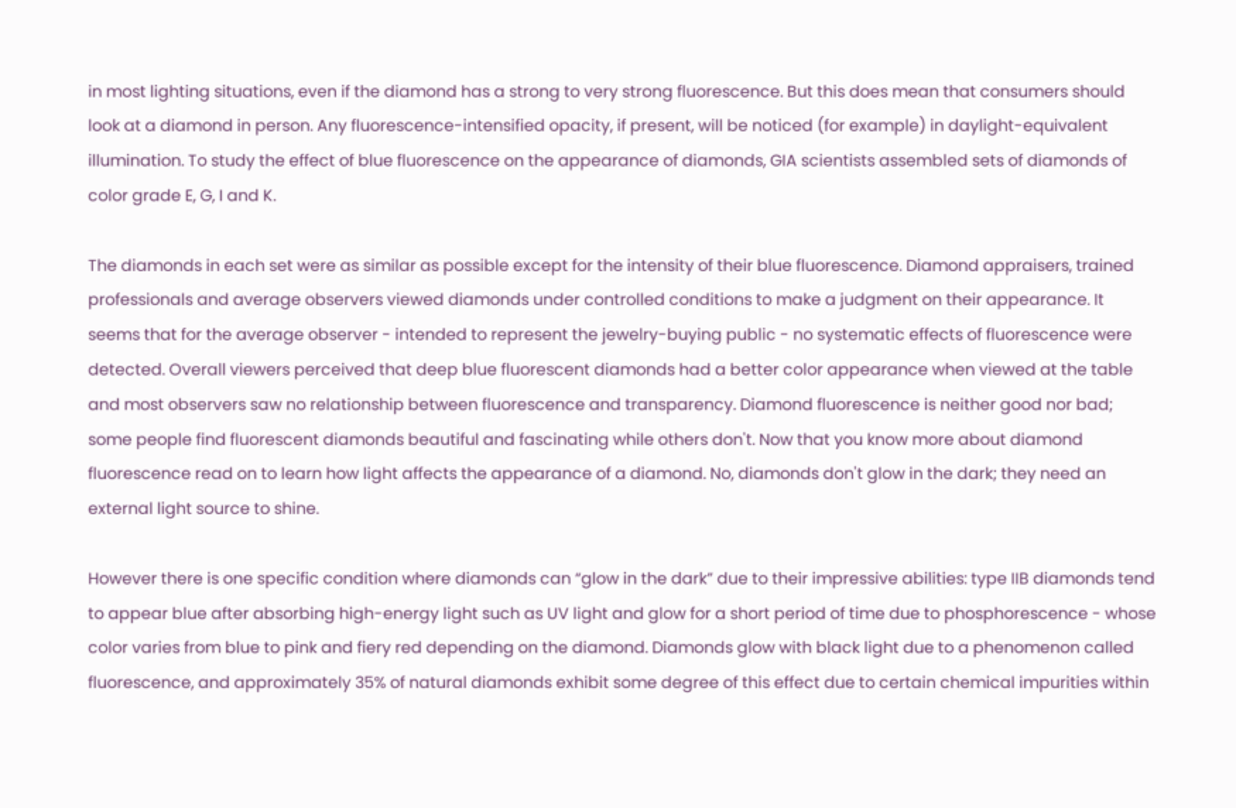in most lighting situations, even if the diamond has a strong to very strong fluorescence. But this does mean that consumers should look at a diamond in person. Any fluorescence-intensified opacity, if present, will be noticed (for example) in daylight-equivalent illumination. To study the effect of blue fluorescence on the appearance of diamonds, GIA scientists assembled sets of diamonds of color grade E, G, I and K.

The diamonds in each set were as similar as possible except for the intensity of their blue fluorescence. Diamond appraisers, trained professionals and average observers viewed diamonds under controlled conditions to make a judgment on their appearance. It seems that for the average observer - intended to represent the jewelry-buying public - no systematic effects of fluorescence were detected. Overall viewers perceived that deep blue fluorescent diamonds had a better color appearance when viewed at the table and most observers saw no relationship between fluorescence and transparency. Diamond fluorescence is neither good nor bad; some people find fluorescent diamonds beautiful and fascinating while others don't. Now that you know more about diamond fluorescence read on to learn how light affects the appearance of a diamond. No, diamonds don't glow in the dark; they need an external light source to shine.

However there is one specific condition where diamonds can “glow in the dark” due to their impressive abilities: type IIB diamonds tend to appear blue after absorbing high-energy light such as UV light and glow for a short period of time due to phosphorescence - whose color varies from blue to pink and fiery red depending on the diamond. Diamonds glow with black light due to a phenomenon called fluorescence, and approximately 35% of natural diamonds exhibit some degree of this effect due to certain chemical impurities within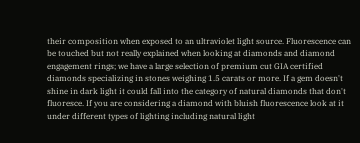their composition when exposed to an ultraviolet light source. Fluorescence can be touched but not really explained when looking at diamonds and diamond engagement rings; we have a large selection of premium cut GIA certified diamonds specializing in stones weighing 1.5 carats or more. If a gem doesn't shine in dark light it could fall into the category of natural diamonds that don't fluoresce. If you are considering a diamond with bluish fluorescence look at it under different types of lighting including natural light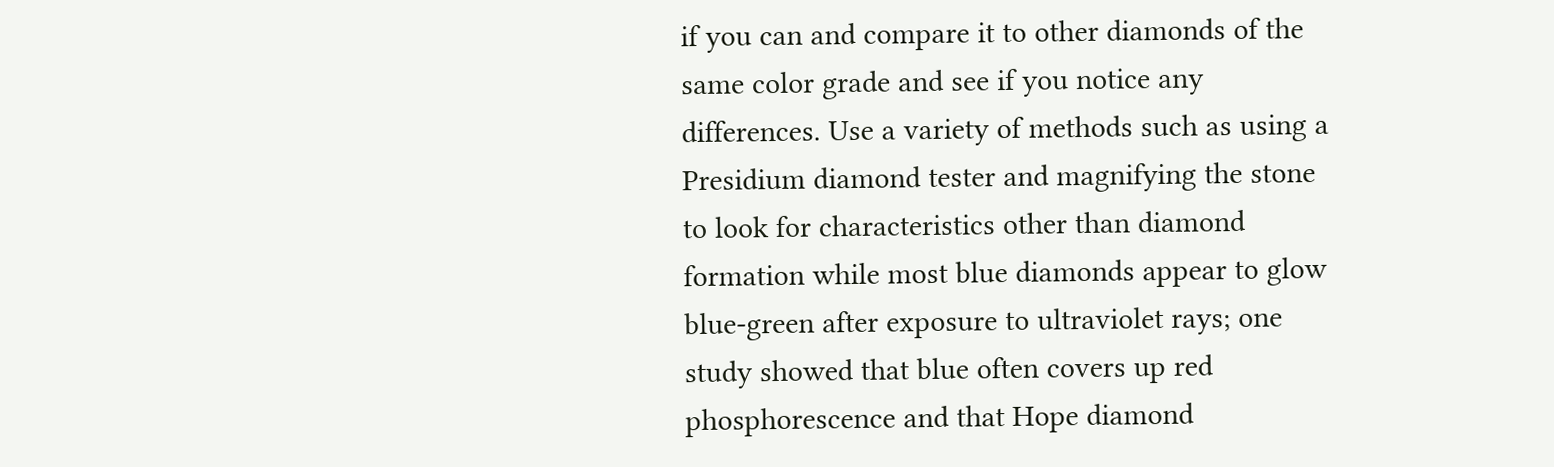if you can and compare it to other diamonds of the same color grade and see if you notice any differences. Use a variety of methods such as using a Presidium diamond tester and magnifying the stone to look for characteristics other than diamond formation while most blue diamonds appear to glow blue-green after exposure to ultraviolet rays; one study showed that blue often covers up red phosphorescence and that Hope diamond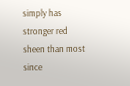simply has stronger red sheen than most since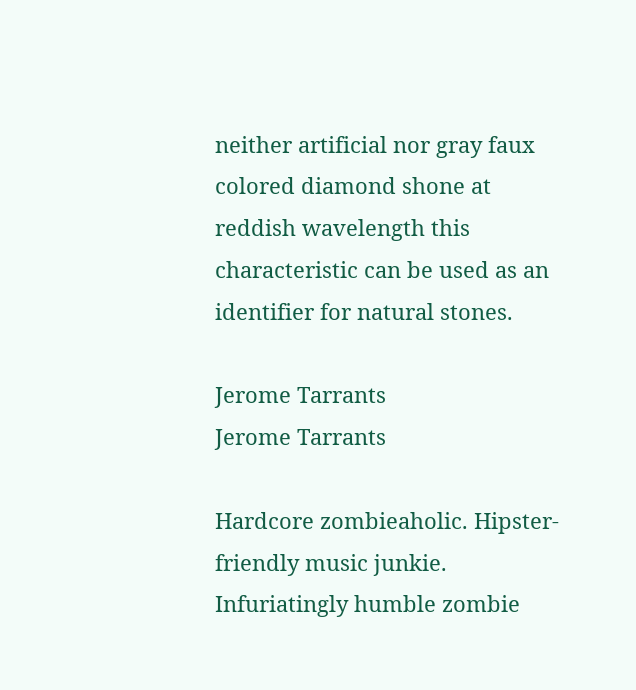neither artificial nor gray faux colored diamond shone at reddish wavelength this characteristic can be used as an identifier for natural stones.

Jerome Tarrants
Jerome Tarrants

Hardcore zombieaholic. Hipster-friendly music junkie. Infuriatingly humble zombie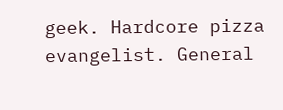geek. Hardcore pizza evangelist. General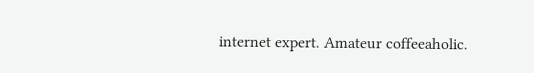internet expert. Amateur coffeeaholic.